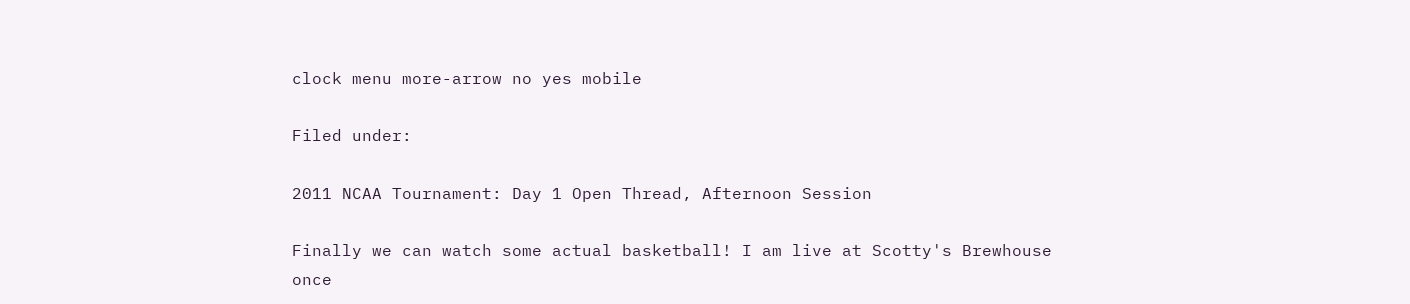clock menu more-arrow no yes mobile

Filed under:

2011 NCAA Tournament: Day 1 Open Thread, Afternoon Session

Finally we can watch some actual basketball! I am live at Scotty's Brewhouse once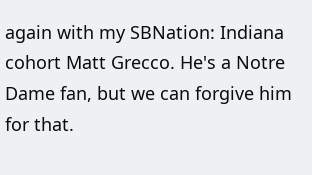again with my SBNation: Indiana cohort Matt Grecco. He's a Notre Dame fan, but we can forgive him for that.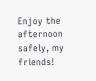Enjoy the afternoon safely, my friends!